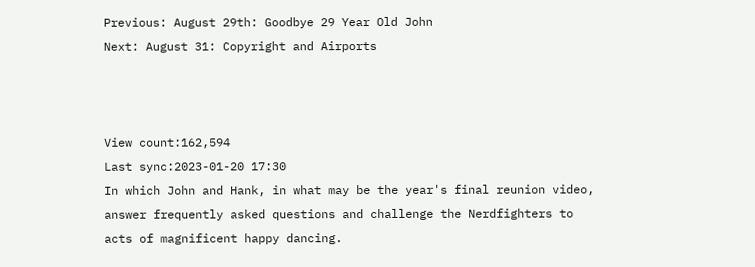Previous: August 29th: Goodbye 29 Year Old John
Next: August 31: Copyright and Airports



View count:162,594
Last sync:2023-01-20 17:30
In which John and Hank, in what may be the year's final reunion video, answer frequently asked questions and challenge the Nerdfighters to acts of magnificent happy dancing.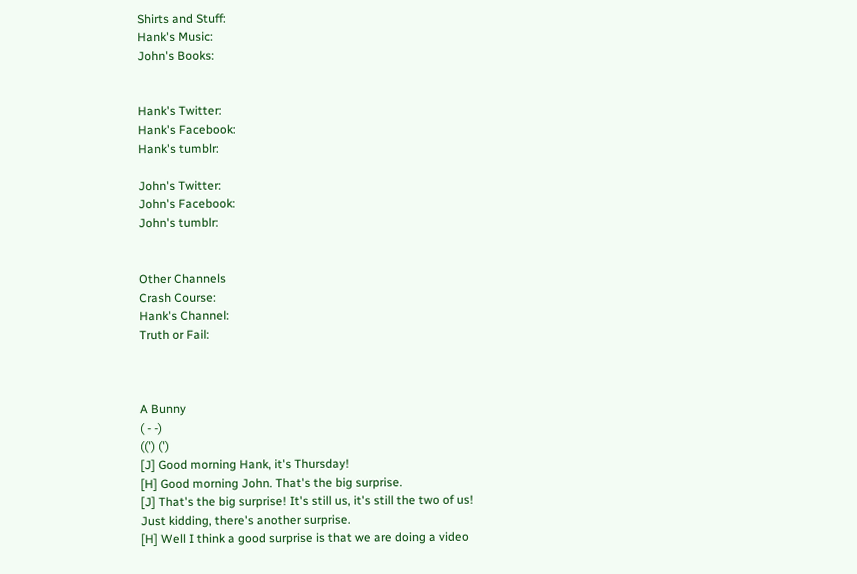Shirts and Stuff:
Hank's Music:
John's Books:


Hank's Twitter:
Hank's Facebook:
Hank's tumblr:

John's Twitter:
John's Facebook:
John's tumblr:


Other Channels
Crash Course:
Hank's Channel:
Truth or Fail:



A Bunny
( - -)
((') (')
[J] Good morning Hank, it's Thursday!
[H] Good morning John. That's the big surprise.
[J] That's the big surprise! It's still us, it's still the two of us! Just kidding, there's another surprise.
[H] Well I think a good surprise is that we are doing a video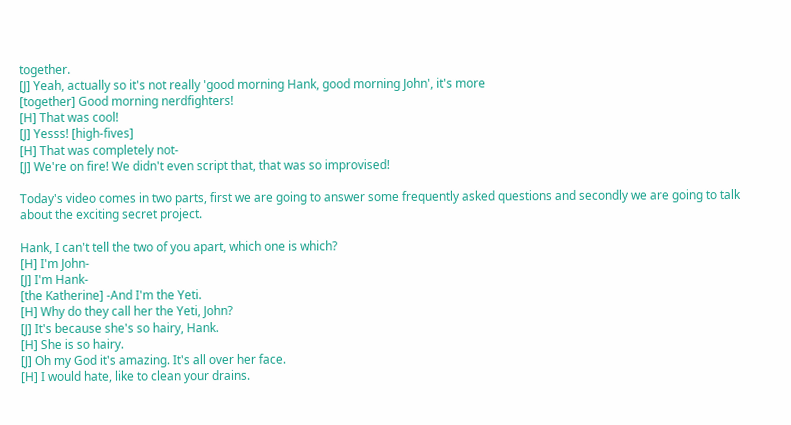together.
[J] Yeah, actually so it's not really 'good morning Hank, good morning John', it's more
[together] Good morning nerdfighters!
[H] That was cool!
[J] Yesss! [high-fives]
[H] That was completely not-
[J] We're on fire! We didn't even script that, that was so improvised!

Today's video comes in two parts, first we are going to answer some frequently asked questions and secondly we are going to talk about the exciting secret project.

Hank, I can't tell the two of you apart, which one is which?
[H] I'm John-
[J] I'm Hank-
[the Katherine] -And I'm the Yeti.
[H] Why do they call her the Yeti, John?
[J] It's because she's so hairy, Hank.
[H] She is so hairy.
[J] Oh my God it's amazing. It's all over her face.
[H] I would hate, like to clean your drains.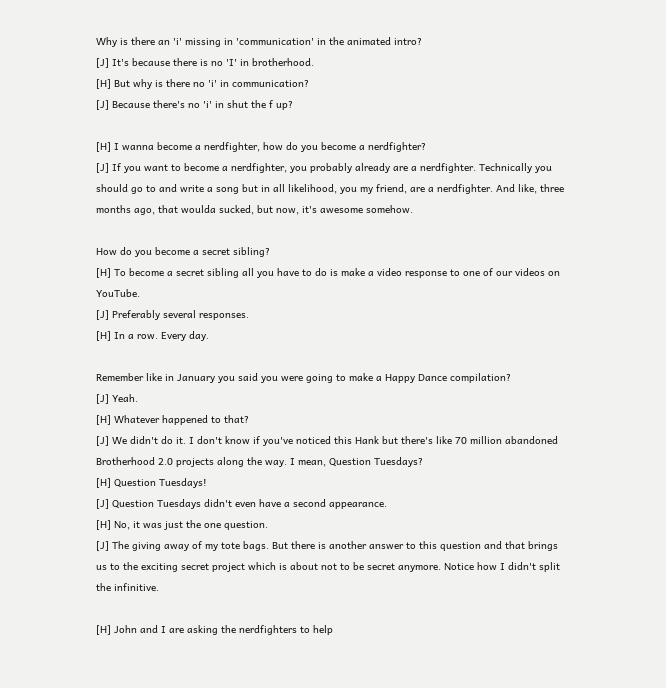Why is there an 'i' missing in 'communication' in the animated intro?
[J] It's because there is no 'I' in brotherhood.
[H] But why is there no 'i' in communication?
[J] Because there's no 'i' in shut the f up?

[H] I wanna become a nerdfighter, how do you become a nerdfighter?
[J] If you want to become a nerdfighter, you probably already are a nerdfighter. Technically you should go to and write a song but in all likelihood, you my friend, are a nerdfighter. And like, three months ago, that woulda sucked, but now, it's awesome somehow.

How do you become a secret sibling?
[H] To become a secret sibling all you have to do is make a video response to one of our videos on YouTube.
[J] Preferably several responses.
[H] In a row. Every day.

Remember like in January you said you were going to make a Happy Dance compilation?
[J] Yeah.
[H] Whatever happened to that?
[J] We didn't do it. I don't know if you've noticed this Hank but there's like 70 million abandoned Brotherhood 2.0 projects along the way. I mean, Question Tuesdays?
[H] Question Tuesdays!
[J] Question Tuesdays didn't even have a second appearance.
[H] No, it was just the one question.
[J] The giving away of my tote bags. But there is another answer to this question and that brings us to the exciting secret project which is about not to be secret anymore. Notice how I didn't split the infinitive.

[H] John and I are asking the nerdfighters to help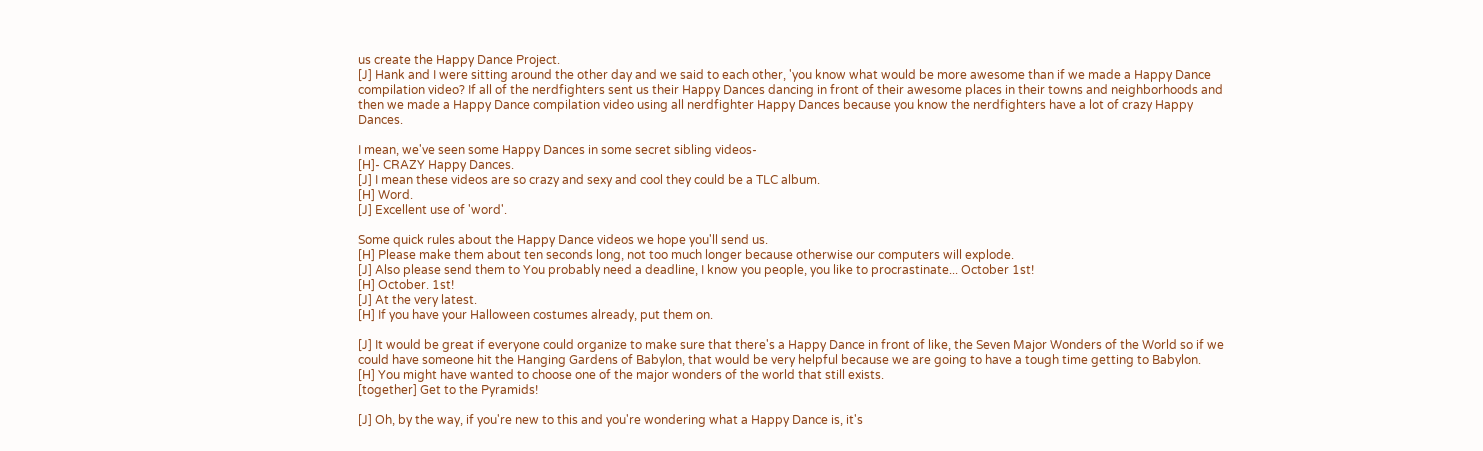us create the Happy Dance Project.
[J] Hank and I were sitting around the other day and we said to each other, 'you know what would be more awesome than if we made a Happy Dance compilation video? If all of the nerdfighters sent us their Happy Dances dancing in front of their awesome places in their towns and neighborhoods and then we made a Happy Dance compilation video using all nerdfighter Happy Dances because you know the nerdfighters have a lot of crazy Happy Dances.

I mean, we've seen some Happy Dances in some secret sibling videos-
[H]- CRAZY Happy Dances.
[J] I mean these videos are so crazy and sexy and cool they could be a TLC album.
[H] Word.
[J] Excellent use of 'word'.

Some quick rules about the Happy Dance videos we hope you'll send us.
[H] Please make them about ten seconds long, not too much longer because otherwise our computers will explode.
[J] Also please send them to You probably need a deadline, I know you people, you like to procrastinate... October 1st!
[H] October. 1st!
[J] At the very latest.
[H] If you have your Halloween costumes already, put them on.

[J] It would be great if everyone could organize to make sure that there's a Happy Dance in front of like, the Seven Major Wonders of the World so if we could have someone hit the Hanging Gardens of Babylon, that would be very helpful because we are going to have a tough time getting to Babylon.
[H] You might have wanted to choose one of the major wonders of the world that still exists.
[together] Get to the Pyramids!

[J] Oh, by the way, if you're new to this and you're wondering what a Happy Dance is, it's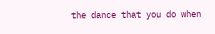the dance that you do when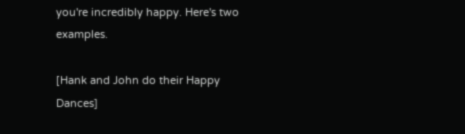you're incredibly happy. Here's two examples.

[Hank and John do their Happy Dances]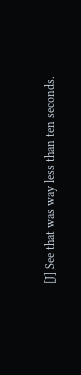[J] See that was way less than ten seconds.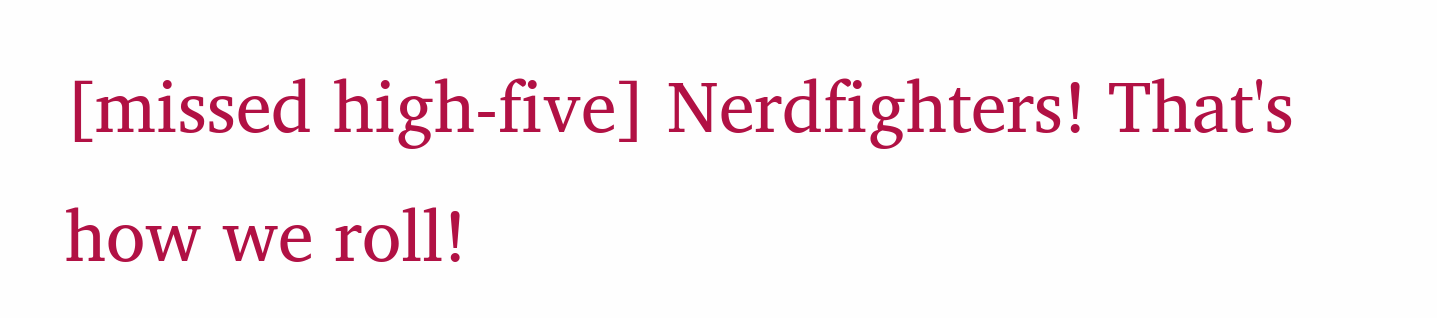[missed high-five] Nerdfighters! That's how we roll!